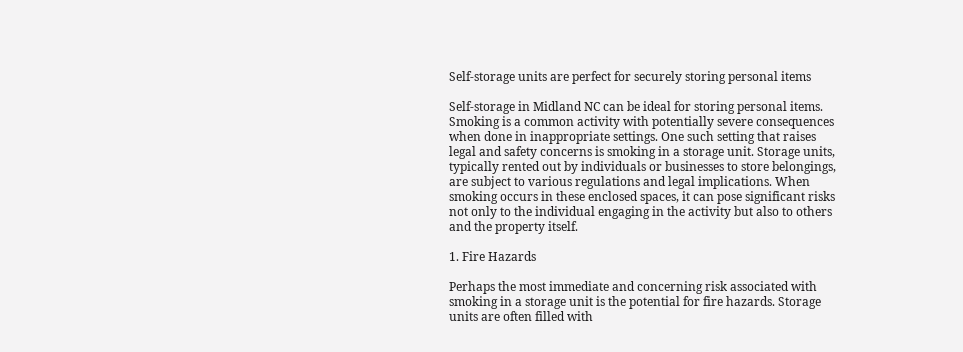Self-storage units are perfect for securely storing personal items

Self-storage in Midland NC can be ideal for storing personal items. Smoking is a common activity with potentially severe consequences when done in inappropriate settings. One such setting that raises legal and safety concerns is smoking in a storage unit. Storage units, typically rented out by individuals or businesses to store belongings, are subject to various regulations and legal implications. When smoking occurs in these enclosed spaces, it can pose significant risks not only to the individual engaging in the activity but also to others and the property itself.

1. Fire Hazards

Perhaps the most immediate and concerning risk associated with smoking in a storage unit is the potential for fire hazards. Storage units are often filled with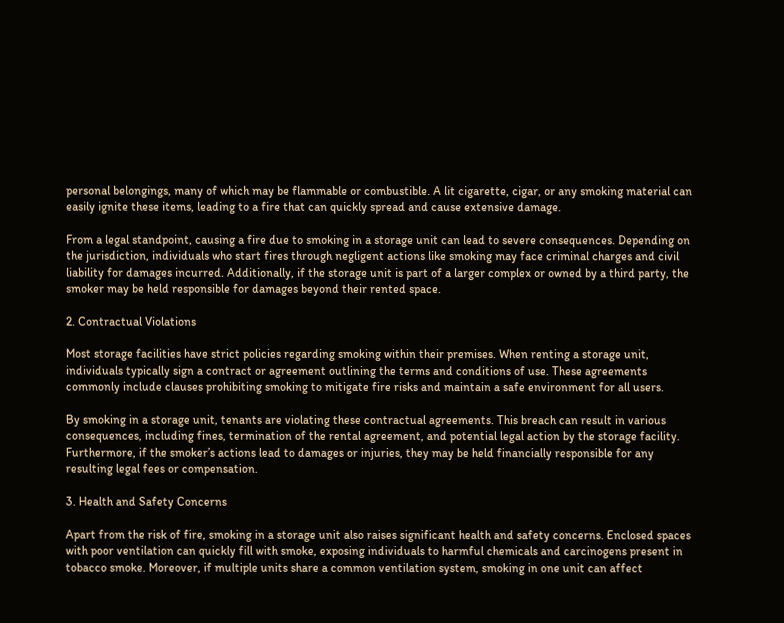personal belongings, many of which may be flammable or combustible. A lit cigarette, cigar, or any smoking material can easily ignite these items, leading to a fire that can quickly spread and cause extensive damage.

From a legal standpoint, causing a fire due to smoking in a storage unit can lead to severe consequences. Depending on the jurisdiction, individuals who start fires through negligent actions like smoking may face criminal charges and civil liability for damages incurred. Additionally, if the storage unit is part of a larger complex or owned by a third party, the smoker may be held responsible for damages beyond their rented space.

2. Contractual Violations

Most storage facilities have strict policies regarding smoking within their premises. When renting a storage unit, individuals typically sign a contract or agreement outlining the terms and conditions of use. These agreements commonly include clauses prohibiting smoking to mitigate fire risks and maintain a safe environment for all users.

By smoking in a storage unit, tenants are violating these contractual agreements. This breach can result in various consequences, including fines, termination of the rental agreement, and potential legal action by the storage facility. Furthermore, if the smoker’s actions lead to damages or injuries, they may be held financially responsible for any resulting legal fees or compensation.

3. Health and Safety Concerns

Apart from the risk of fire, smoking in a storage unit also raises significant health and safety concerns. Enclosed spaces with poor ventilation can quickly fill with smoke, exposing individuals to harmful chemicals and carcinogens present in tobacco smoke. Moreover, if multiple units share a common ventilation system, smoking in one unit can affect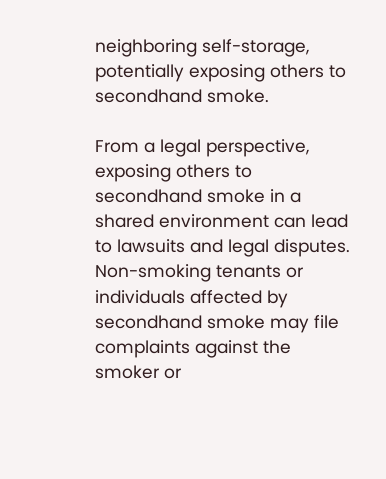neighboring self-storage, potentially exposing others to secondhand smoke.

From a legal perspective, exposing others to secondhand smoke in a shared environment can lead to lawsuits and legal disputes. Non-smoking tenants or individuals affected by secondhand smoke may file complaints against the smoker or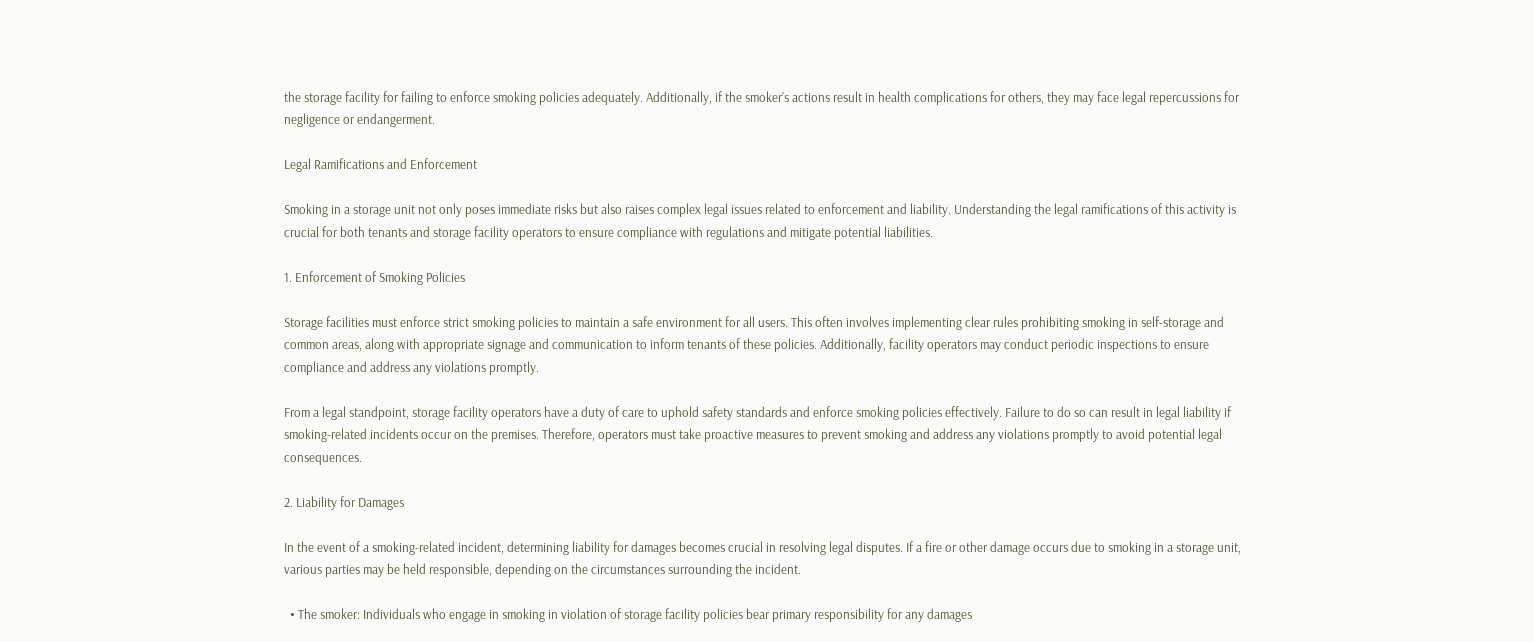the storage facility for failing to enforce smoking policies adequately. Additionally, if the smoker’s actions result in health complications for others, they may face legal repercussions for negligence or endangerment.

Legal Ramifications and Enforcement

Smoking in a storage unit not only poses immediate risks but also raises complex legal issues related to enforcement and liability. Understanding the legal ramifications of this activity is crucial for both tenants and storage facility operators to ensure compliance with regulations and mitigate potential liabilities.

1. Enforcement of Smoking Policies

Storage facilities must enforce strict smoking policies to maintain a safe environment for all users. This often involves implementing clear rules prohibiting smoking in self-storage and common areas, along with appropriate signage and communication to inform tenants of these policies. Additionally, facility operators may conduct periodic inspections to ensure compliance and address any violations promptly.

From a legal standpoint, storage facility operators have a duty of care to uphold safety standards and enforce smoking policies effectively. Failure to do so can result in legal liability if smoking-related incidents occur on the premises. Therefore, operators must take proactive measures to prevent smoking and address any violations promptly to avoid potential legal consequences.

2. Liability for Damages

In the event of a smoking-related incident, determining liability for damages becomes crucial in resolving legal disputes. If a fire or other damage occurs due to smoking in a storage unit, various parties may be held responsible, depending on the circumstances surrounding the incident.

  • The smoker: Individuals who engage in smoking in violation of storage facility policies bear primary responsibility for any damages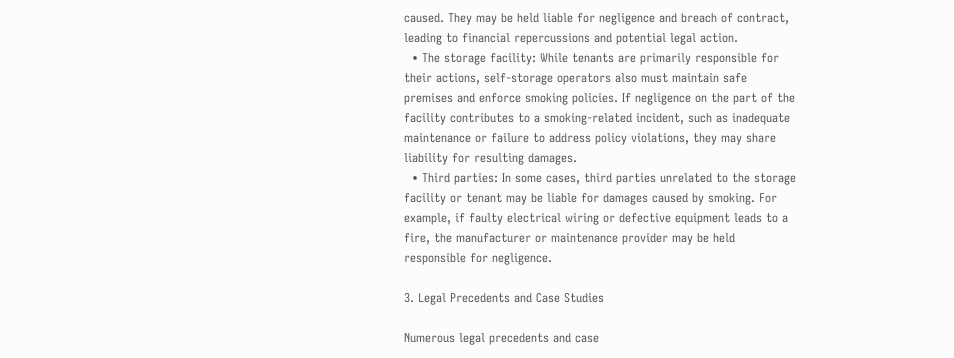caused. They may be held liable for negligence and breach of contract, leading to financial repercussions and potential legal action.
  • The storage facility: While tenants are primarily responsible for their actions, self-storage operators also must maintain safe premises and enforce smoking policies. If negligence on the part of the facility contributes to a smoking-related incident, such as inadequate maintenance or failure to address policy violations, they may share liability for resulting damages.
  • Third parties: In some cases, third parties unrelated to the storage facility or tenant may be liable for damages caused by smoking. For example, if faulty electrical wiring or defective equipment leads to a fire, the manufacturer or maintenance provider may be held responsible for negligence.

3. Legal Precedents and Case Studies

Numerous legal precedents and case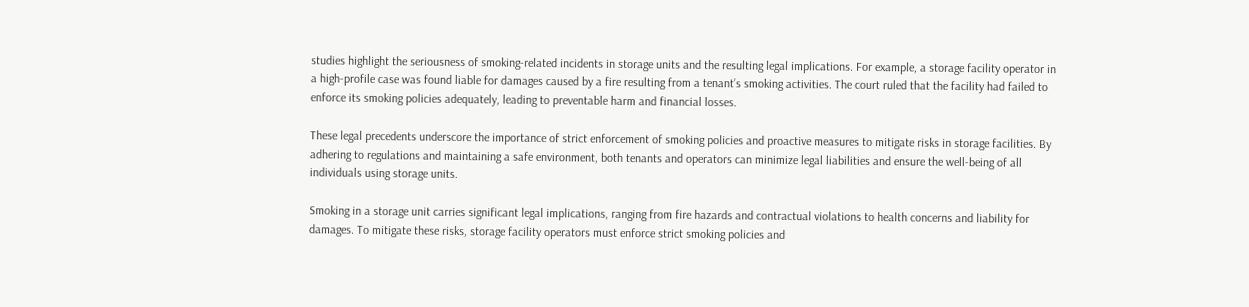studies highlight the seriousness of smoking-related incidents in storage units and the resulting legal implications. For example, a storage facility operator in a high-profile case was found liable for damages caused by a fire resulting from a tenant’s smoking activities. The court ruled that the facility had failed to enforce its smoking policies adequately, leading to preventable harm and financial losses.

These legal precedents underscore the importance of strict enforcement of smoking policies and proactive measures to mitigate risks in storage facilities. By adhering to regulations and maintaining a safe environment, both tenants and operators can minimize legal liabilities and ensure the well-being of all individuals using storage units.

Smoking in a storage unit carries significant legal implications, ranging from fire hazards and contractual violations to health concerns and liability for damages. To mitigate these risks, storage facility operators must enforce strict smoking policies and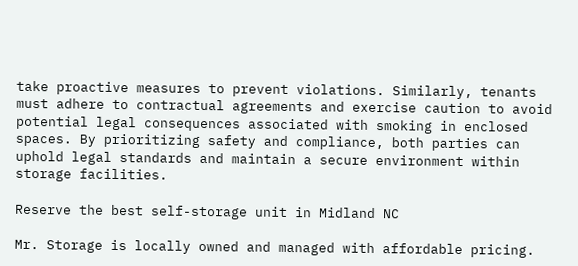take proactive measures to prevent violations. Similarly, tenants must adhere to contractual agreements and exercise caution to avoid potential legal consequences associated with smoking in enclosed spaces. By prioritizing safety and compliance, both parties can uphold legal standards and maintain a secure environment within storage facilities.

Reserve the best self-storage unit in Midland NC

Mr. Storage is locally owned and managed with affordable pricing.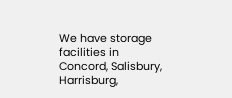We have storage facilities in Concord, Salisbury, Harrisburg,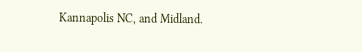Kannapolis NC, and Midland.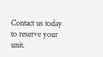Contact us today to reserve your unit.